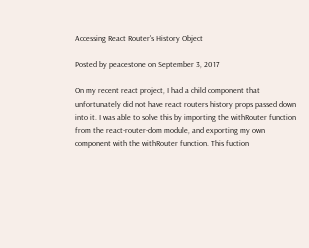Accessing React Router's History Object

Posted by peacestone on September 3, 2017

On my recent react project, I had a child component that unfortunately did not have react routers history props passed down into it. I was able to solve this by importing the withRouter function from the react-router-dom module, and exporting my own component with the withRouter function. This fuction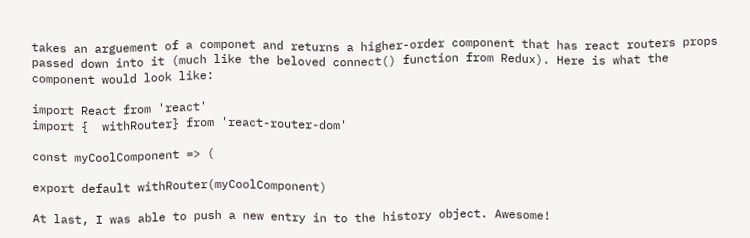takes an arguement of a componet and returns a higher-order component that has react routers props passed down into it (much like the beloved connect() function from Redux). Here is what the component would look like:

import React from 'react'
import {  withRouter} from 'react-router-dom'

const myCoolComponent => (

export default withRouter(myCoolComponent)

At last, I was able to push a new entry in to the history object. Awesome!